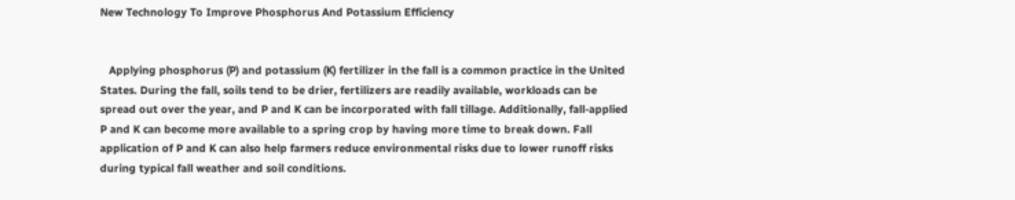New Technology To Improve Phosphorus And Potassium Efficiency


   Applying phosphorus (P) and potassium (K) fertilizer in the fall is a common practice in the United States. During the fall, soils tend to be drier, fertilizers are readily available, workloads can be spread out over the year, and P and K can be incorporated with fall tillage. Additionally, fall-applied P and K can become more available to a spring crop by having more time to break down. Fall application of P and K can also help farmers reduce environmental risks due to lower runoff risks during typical fall weather and soil conditions.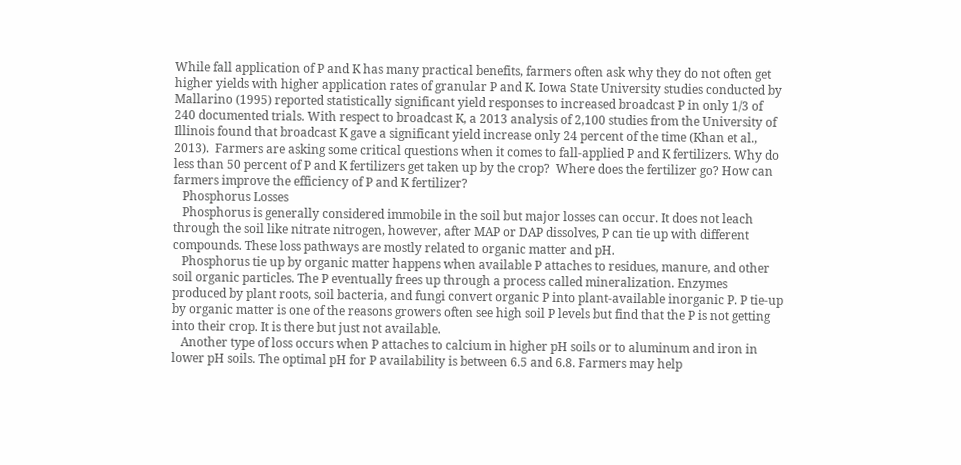While fall application of P and K has many practical benefits, farmers often ask why they do not often get higher yields with higher application rates of granular P and K. Iowa State University studies conducted by Mallarino (1995) reported statistically significant yield responses to increased broadcast P in only 1/3 of 240 documented trials. With respect to broadcast K, a 2013 analysis of 2,100 studies from the University of Illinois found that broadcast K gave a significant yield increase only 24 percent of the time (Khan et al., 2013).  Farmers are asking some critical questions when it comes to fall-applied P and K fertilizers. Why do less than 50 percent of P and K fertilizers get taken up by the crop?  Where does the fertilizer go? How can farmers improve the efficiency of P and K fertilizer?
   Phosphorus Losses
   Phosphorus is generally considered immobile in the soil but major losses can occur. It does not leach through the soil like nitrate nitrogen, however, after MAP or DAP dissolves, P can tie up with different compounds. These loss pathways are mostly related to organic matter and pH.
   Phosphorus tie up by organic matter happens when available P attaches to residues, manure, and other soil organic particles. The P eventually frees up through a process called mineralization. Enzymes produced by plant roots, soil bacteria, and fungi convert organic P into plant-available inorganic P. P tie-up by organic matter is one of the reasons growers often see high soil P levels but find that the P is not getting into their crop. It is there but just not available.
   Another type of loss occurs when P attaches to calcium in higher pH soils or to aluminum and iron in lower pH soils. The optimal pH for P availability is between 6.5 and 6.8. Farmers may help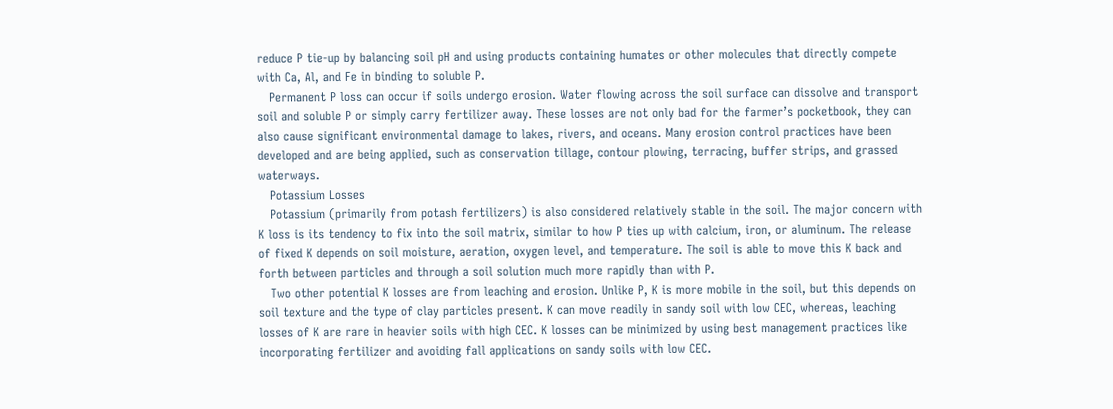reduce P tie-up by balancing soil pH and using products containing humates or other molecules that directly compete with Ca, Al, and Fe in binding to soluble P.
   Permanent P loss can occur if soils undergo erosion. Water flowing across the soil surface can dissolve and transport soil and soluble P or simply carry fertilizer away. These losses are not only bad for the farmer’s pocketbook, they can also cause significant environmental damage to lakes, rivers, and oceans. Many erosion control practices have been developed and are being applied, such as conservation tillage, contour plowing, terracing, buffer strips, and grassed waterways.
   Potassium Losses
   Potassium (primarily from potash fertilizers) is also considered relatively stable in the soil. The major concern with K loss is its tendency to fix into the soil matrix, similar to how P ties up with calcium, iron, or aluminum. The release of fixed K depends on soil moisture, aeration, oxygen level, and temperature. The soil is able to move this K back and forth between particles and through a soil solution much more rapidly than with P.
   Two other potential K losses are from leaching and erosion. Unlike P, K is more mobile in the soil, but this depends on soil texture and the type of clay particles present. K can move readily in sandy soil with low CEC, whereas, leaching losses of K are rare in heavier soils with high CEC. K losses can be minimized by using best management practices like incorporating fertilizer and avoiding fall applications on sandy soils with low CEC.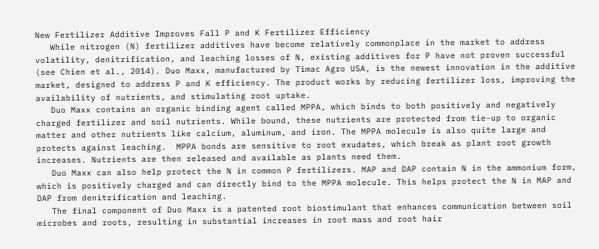New Fertilizer Additive Improves Fall P and K Fertilizer Efficiency
   While nitrogen (N) fertilizer additives have become relatively commonplace in the market to address volatility, denitrification, and leaching losses of N, existing additives for P have not proven successful (see Chien et al., 2014). Duo Maxx, manufactured by Timac Agro USA, is the newest innovation in the additive market, designed to address P and K efficiency. The product works by reducing fertilizer loss, improving the availability of nutrients, and stimulating root uptake.
   Duo Maxx contains an organic binding agent called MPPA, which binds to both positively and negatively charged fertilizer and soil nutrients. While bound, these nutrients are protected from tie-up to organic matter and other nutrients like calcium, aluminum, and iron. The MPPA molecule is also quite large and protects against leaching.  MPPA bonds are sensitive to root exudates, which break as plant root growth increases. Nutrients are then released and available as plants need them.
   Duo Maxx can also help protect the N in common P fertilizers. MAP and DAP contain N in the ammonium form, which is positively charged and can directly bind to the MPPA molecule. This helps protect the N in MAP and DAP from denitrification and leaching.
   The final component of Duo Maxx is a patented root biostimulant that enhances communication between soil microbes and roots, resulting in substantial increases in root mass and root hair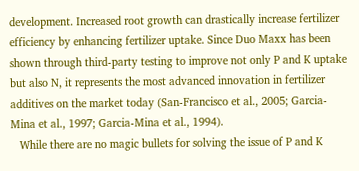development. Increased root growth can drastically increase fertilizer efficiency by enhancing fertilizer uptake. Since Duo Maxx has been shown through third-party testing to improve not only P and K uptake but also N, it represents the most advanced innovation in fertilizer additives on the market today (San-Francisco et al., 2005; Garcia-Mina et al., 1997; Garcia-Mina et al., 1994).
   While there are no magic bullets for solving the issue of P and K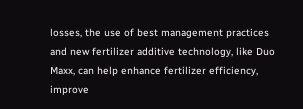losses, the use of best management practices and new fertilizer additive technology, like Duo Maxx, can help enhance fertilizer efficiency, improve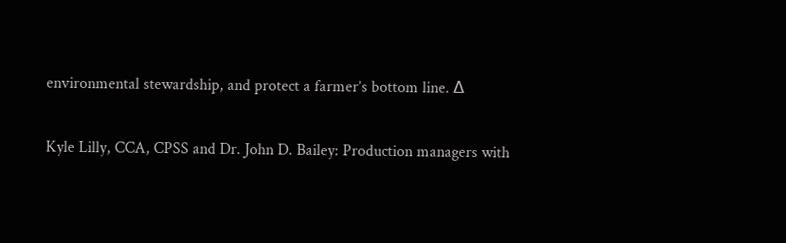environmental stewardship, and protect a farmer’s bottom line. ∆

Kyle Lilly, CCA, CPSS and Dr. John D. Bailey: Production managers with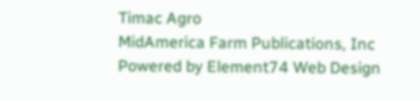Timac Agro
MidAmerica Farm Publications, Inc
Powered by Element74 Web Design